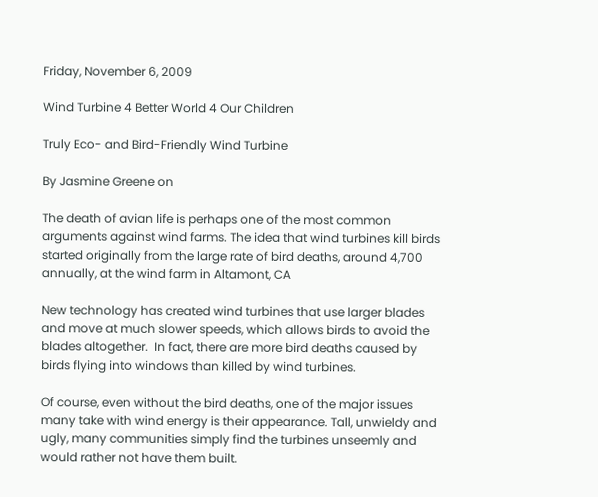Friday, November 6, 2009

Wind Turbine 4 Better World 4 Our Children

Truly Eco- and Bird-Friendly Wind Turbine

By Jasmine Greene on

The death of avian life is perhaps one of the most common arguments against wind farms. The idea that wind turbines kill birds started originally from the large rate of bird deaths, around 4,700 annually, at the wind farm in Altamont, CA

New technology has created wind turbines that use larger blades and move at much slower speeds, which allows birds to avoid the blades altogether.  In fact, there are more bird deaths caused by birds flying into windows than killed by wind turbines.

Of course, even without the bird deaths, one of the major issues many take with wind energy is their appearance. Tall, unwieldy and ugly, many communities simply find the turbines unseemly and would rather not have them built.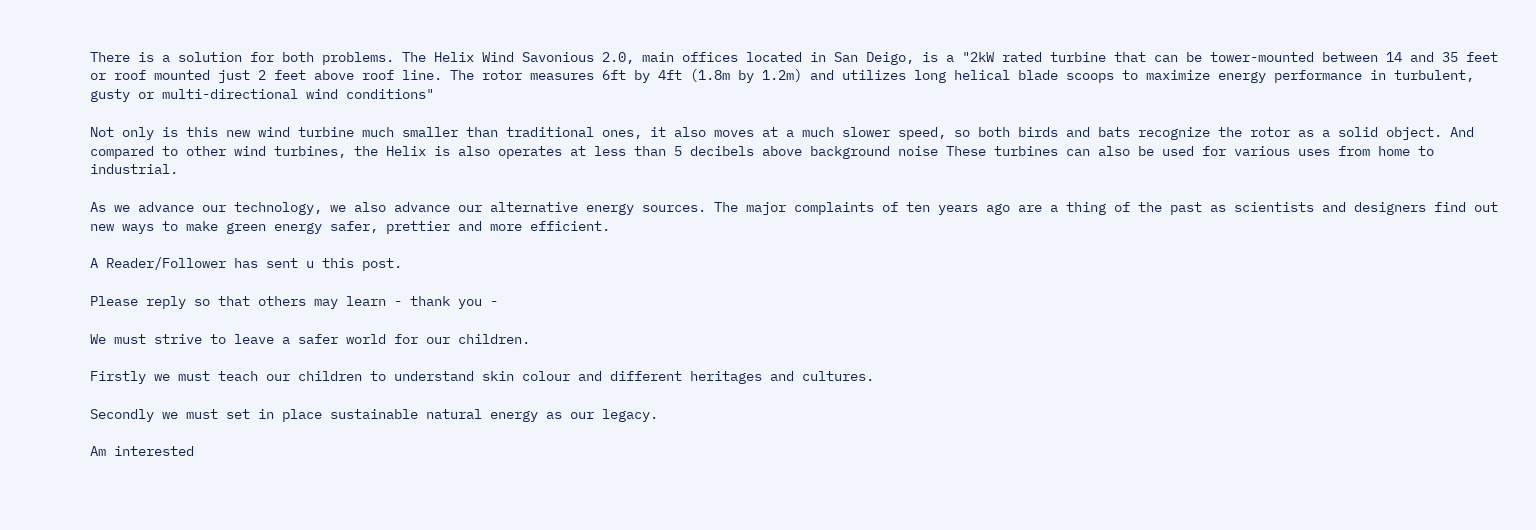There is a solution for both problems. The Helix Wind Savonious 2.0, main offices located in San Deigo, is a "2kW rated turbine that can be tower-mounted between 14 and 35 feet or roof mounted just 2 feet above roof line. The rotor measures 6ft by 4ft (1.8m by 1.2m) and utilizes long helical blade scoops to maximize energy performance in turbulent, gusty or multi-directional wind conditions"

Not only is this new wind turbine much smaller than traditional ones, it also moves at a much slower speed, so both birds and bats recognize the rotor as a solid object. And compared to other wind turbines, the Helix is also operates at less than 5 decibels above background noise These turbines can also be used for various uses from home to industrial.

As we advance our technology, we also advance our alternative energy sources. The major complaints of ten years ago are a thing of the past as scientists and designers find out new ways to make green energy safer, prettier and more efficient.

A Reader/Follower has sent u this post.

Please reply so that others may learn - thank you -

We must strive to leave a safer world for our children.

Firstly we must teach our children to understand skin colour and different heritages and cultures.

Secondly we must set in place sustainable natural energy as our legacy.

Am interested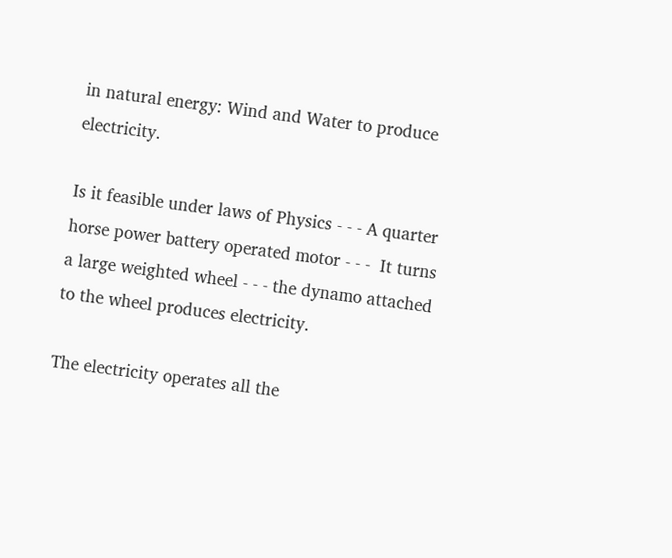in natural energy: Wind and Water to produce electricity.

Is it feasible under laws of Physics - - - A quarter horse power battery operated motor - - -  It turns a large weighted wheel - - - the dynamo attached to the wheel produces electricity.

The electricity operates all the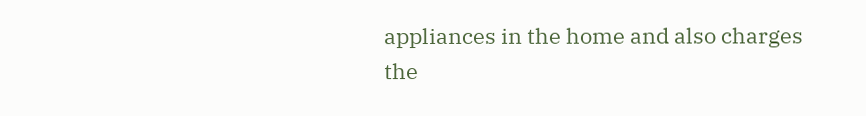appliances in the home and also charges the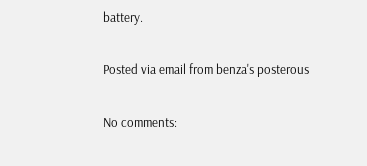battery.

Posted via email from benza's posterous

No comments: